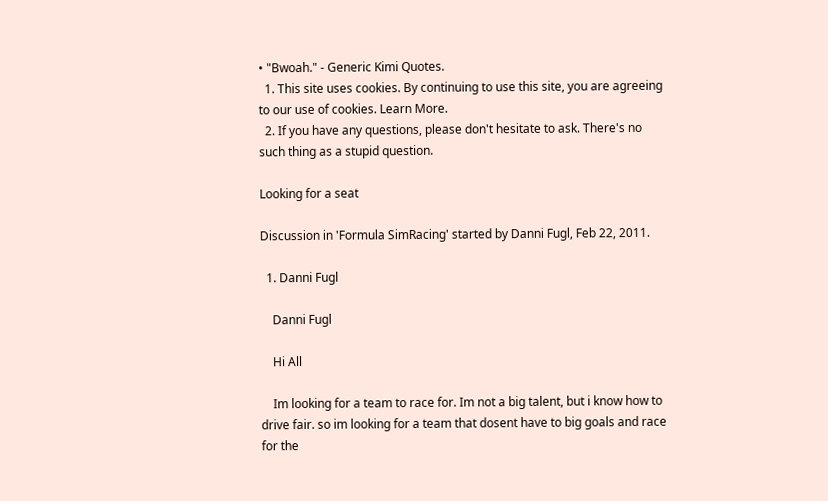• "Bwoah." - Generic Kimi Quotes.
  1. This site uses cookies. By continuing to use this site, you are agreeing to our use of cookies. Learn More.
  2. If you have any questions, please don't hesitate to ask. There's no such thing as a stupid question.

Looking for a seat

Discussion in 'Formula SimRacing' started by Danni Fugl, Feb 22, 2011.

  1. Danni Fugl

    Danni Fugl

    Hi All

    Im looking for a team to race for. Im not a big talent, but i know how to drive fair. so im looking for a team that dosent have to big goals and race for the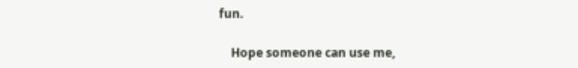fun.

    Hope someone can use me,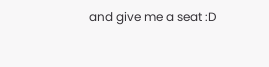and give me a seat :D